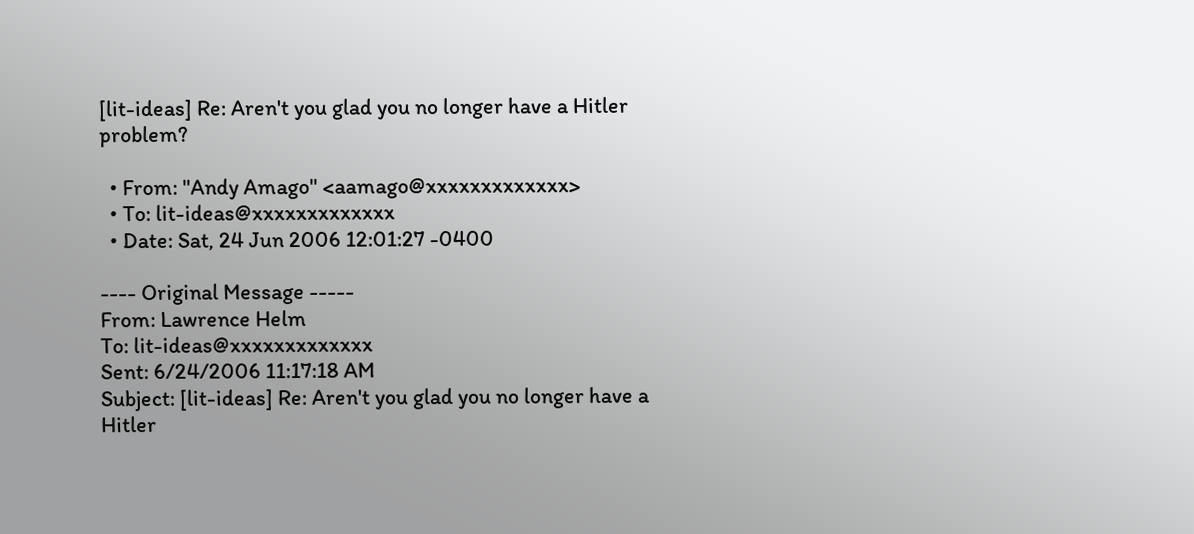[lit-ideas] Re: Aren't you glad you no longer have a Hitler problem?

  • From: "Andy Amago" <aamago@xxxxxxxxxxxxx>
  • To: lit-ideas@xxxxxxxxxxxxx
  • Date: Sat, 24 Jun 2006 12:01:27 -0400

---- Original Message -----
From: Lawrence Helm
To: lit-ideas@xxxxxxxxxxxxx
Sent: 6/24/2006 11:17:18 AM
Subject: [lit-ideas] Re: Aren't you glad you no longer have a Hitler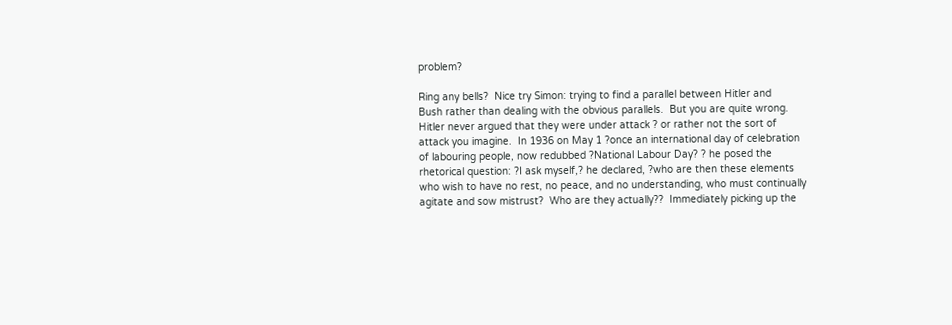problem?

Ring any bells?  Nice try Simon: trying to find a parallel between Hitler and
Bush rather than dealing with the obvious parallels.  But you are quite wrong.
Hitler never argued that they were under attack ? or rather not the sort of
attack you imagine.  In 1936 on May 1 ?once an international day of celebration
of labouring people, now redubbed ?National Labour Day? ? he posed the
rhetorical question: ?I ask myself,? he declared, ?who are then these elements
who wish to have no rest, no peace, and no understanding, who must continually
agitate and sow mistrust?  Who are they actually??  Immediately picking up the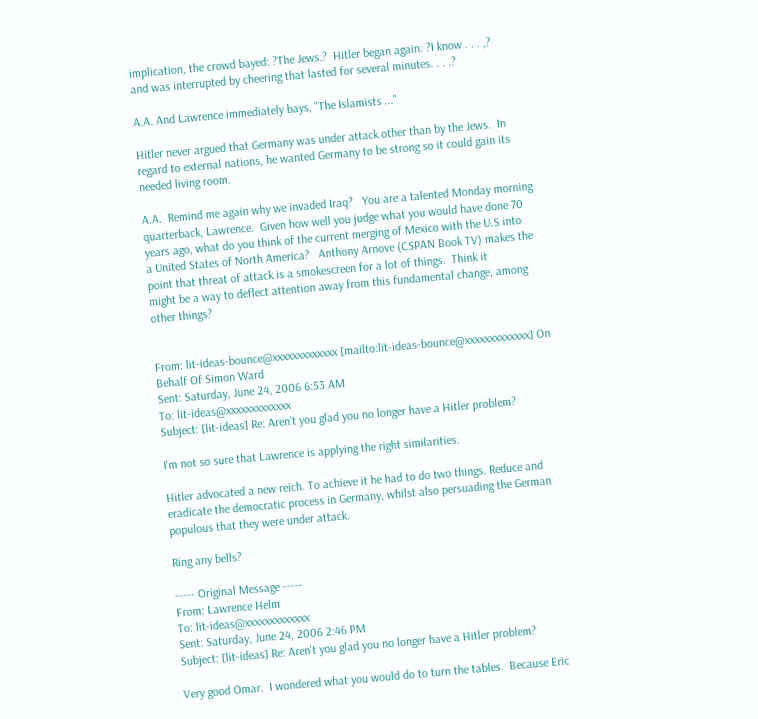implication, the crowd bayed: ?The Jews.?  Hitler began again: ?I know . . . ,?
and was interrupted by cheering that lasted for several minutes. . . .?

A.A. And Lawrence immediately bays, "The Islamists ..."

Hitler never argued that Germany was under attack other than by the Jews.  In
regard to external nations, he wanted Germany to be strong so it could gain its
needed living room.

A.A.  Remind me again why we invaded Iraq?   You are a talented Monday morning
quarterback, Lawrence.  Given how well you judge what you would have done 70
years ago, what do you think of the current merging of Mexico with the U.S into
a United States of North America?   Anthony Arnove (CSPAN Book TV) makes the
point that threat of attack is a smokescreen for a lot of things.  Think it
might be a way to deflect attention away from this fundamental change, among
other things?


From: lit-ideas-bounce@xxxxxxxxxxxxx [mailto:lit-ideas-bounce@xxxxxxxxxxxxx] On
Behalf Of Simon Ward
Sent: Saturday, June 24, 2006 6:53 AM
To: lit-ideas@xxxxxxxxxxxxx
Subject: [lit-ideas] Re: Aren't you glad you no longer have a Hitler problem?

I'm not so sure that Lawrence is applying the right similarities.

Hitler advocated a new reich. To achieve it he had to do two things. Reduce and
eradicate the democratic process in Germany, whilst also persuading the German
populous that they were under attack.

Ring any bells?

----- Original Message -----
From: Lawrence Helm
To: lit-ideas@xxxxxxxxxxxxx
Sent: Saturday, June 24, 2006 2:46 PM
Subject: [lit-ideas] Re: Aren't you glad you no longer have a Hitler problem?

Very good Omar.  I wondered what you would do to turn the tables.  Because Eric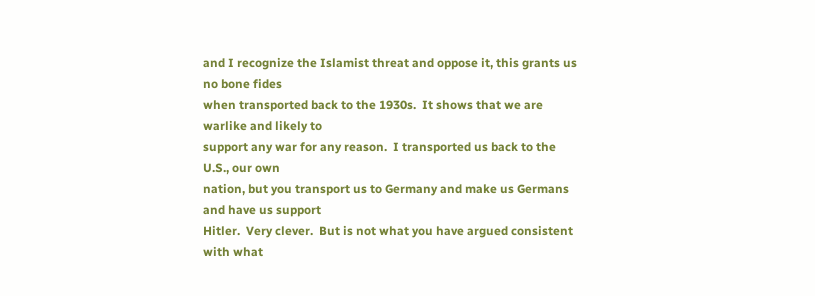and I recognize the Islamist threat and oppose it, this grants us no bone fides
when transported back to the 1930s.  It shows that we are warlike and likely to
support any war for any reason.  I transported us back to the U.S., our own
nation, but you transport us to Germany and make us Germans and have us support
Hitler.  Very clever.  But is not what you have argued consistent with what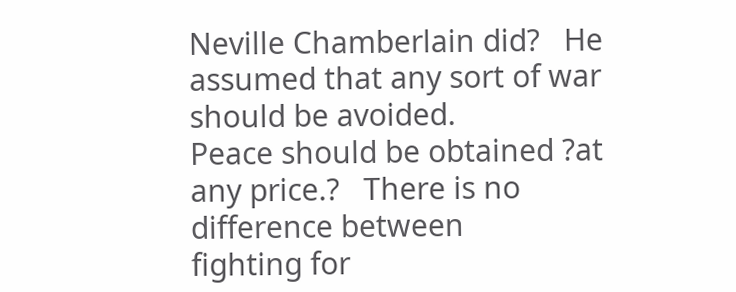Neville Chamberlain did?   He assumed that any sort of war should be avoided.
Peace should be obtained ?at any price.?   There is no difference between
fighting for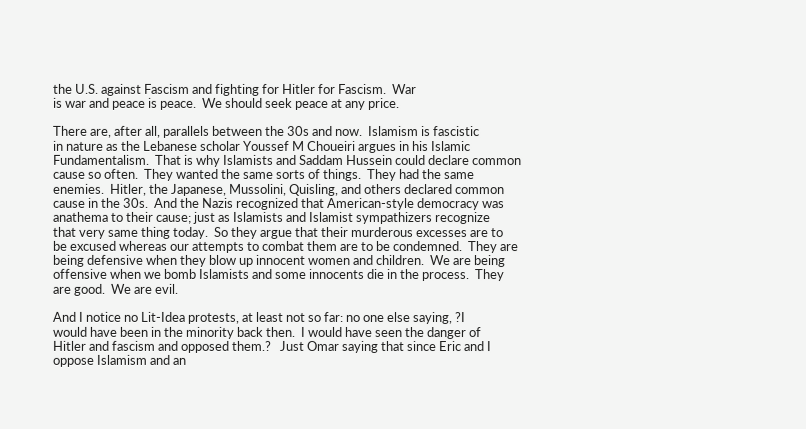the U.S. against Fascism and fighting for Hitler for Fascism.  War
is war and peace is peace.  We should seek peace at any price.

There are, after all, parallels between the 30s and now.  Islamism is fascistic
in nature as the Lebanese scholar Youssef M Choueiri argues in his Islamic
Fundamentalism.  That is why Islamists and Saddam Hussein could declare common
cause so often.  They wanted the same sorts of things.  They had the same
enemies.  Hitler, the Japanese, Mussolini, Quisling, and others declared common
cause in the 30s.  And the Nazis recognized that American-style democracy was
anathema to their cause; just as Islamists and Islamist sympathizers recognize
that very same thing today.  So they argue that their murderous excesses are to
be excused whereas our attempts to combat them are to be condemned.  They are
being defensive when they blow up innocent women and children.  We are being
offensive when we bomb Islamists and some innocents die in the process.  They
are good.  We are evil.

And I notice no Lit-Idea protests, at least not so far: no one else saying, ?I
would have been in the minority back then.  I would have seen the danger of
Hitler and fascism and opposed them.?   Just Omar saying that since Eric and I
oppose Islamism and an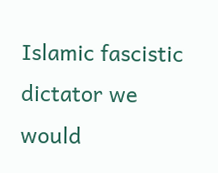Islamic fascistic dictator we would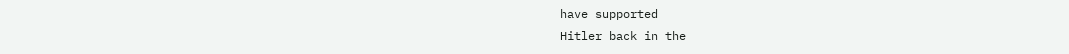have supported
Hitler back in the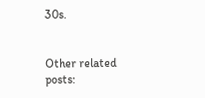30s.


Other related posts: